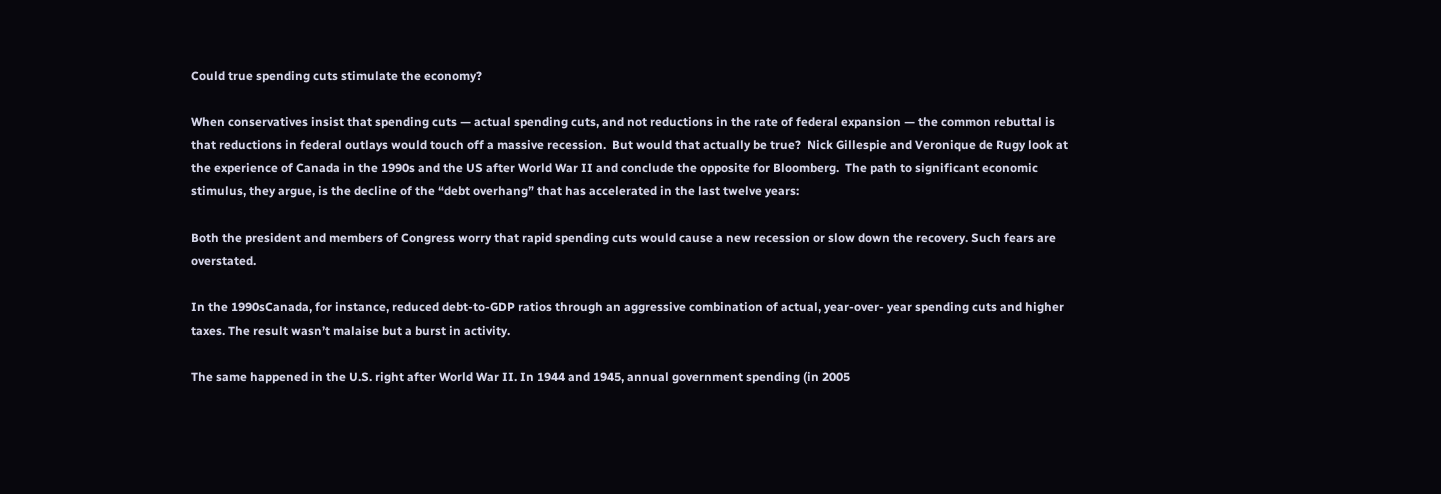Could true spending cuts stimulate the economy?

When conservatives insist that spending cuts — actual spending cuts, and not reductions in the rate of federal expansion — the common rebuttal is that reductions in federal outlays would touch off a massive recession.  But would that actually be true?  Nick Gillespie and Veronique de Rugy look at the experience of Canada in the 1990s and the US after World War II and conclude the opposite for Bloomberg.  The path to significant economic stimulus, they argue, is the decline of the “debt overhang” that has accelerated in the last twelve years:

Both the president and members of Congress worry that rapid spending cuts would cause a new recession or slow down the recovery. Such fears are overstated.

In the 1990sCanada, for instance, reduced debt-to-GDP ratios through an aggressive combination of actual, year-over- year spending cuts and higher taxes. The result wasn’t malaise but a burst in activity.

The same happened in the U.S. right after World War II. In 1944 and 1945, annual government spending (in 2005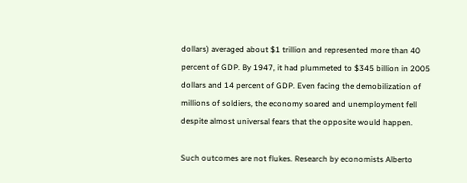dollars) averaged about $1 trillion and represented more than 40 percent of GDP. By 1947, it had plummeted to $345 billion in 2005 dollars and 14 percent of GDP. Even facing the demobilization of millions of soldiers, the economy soared and unemployment fell despite almost universal fears that the opposite would happen.

Such outcomes are not flukes. Research by economists Alberto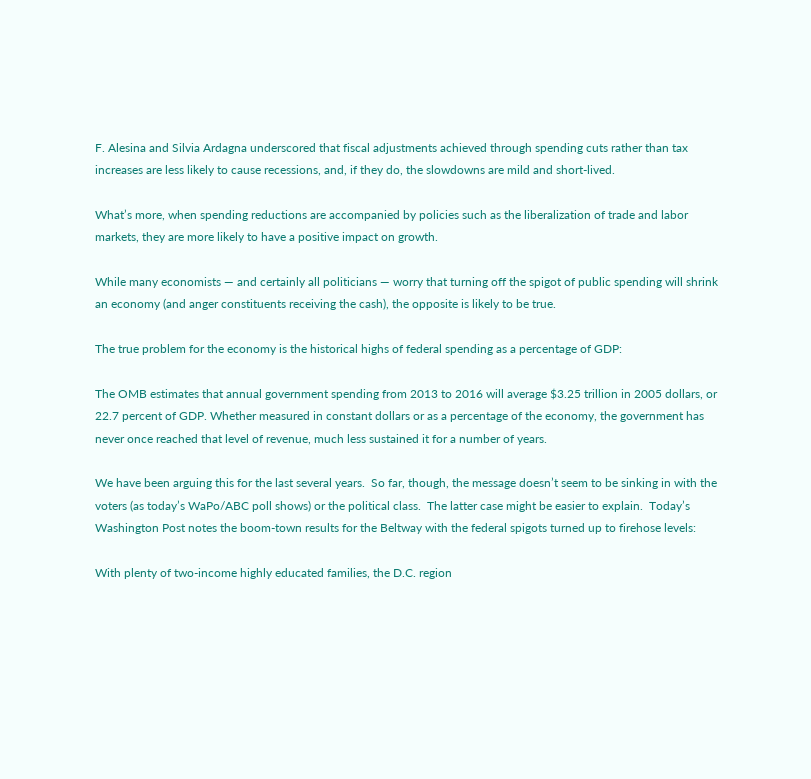F. Alesina and Silvia Ardagna underscored that fiscal adjustments achieved through spending cuts rather than tax increases are less likely to cause recessions, and, if they do, the slowdowns are mild and short-lived.

What’s more, when spending reductions are accompanied by policies such as the liberalization of trade and labor markets, they are more likely to have a positive impact on growth.

While many economists — and certainly all politicians — worry that turning off the spigot of public spending will shrink an economy (and anger constituents receiving the cash), the opposite is likely to be true.

The true problem for the economy is the historical highs of federal spending as a percentage of GDP:

The OMB estimates that annual government spending from 2013 to 2016 will average $3.25 trillion in 2005 dollars, or 22.7 percent of GDP. Whether measured in constant dollars or as a percentage of the economy, the government has never once reached that level of revenue, much less sustained it for a number of years.

We have been arguing this for the last several years.  So far, though, the message doesn’t seem to be sinking in with the voters (as today’s WaPo/ABC poll shows) or the political class.  The latter case might be easier to explain.  Today’s Washington Post notes the boom-town results for the Beltway with the federal spigots turned up to firehose levels:

With plenty of two-income highly educated families, the D.C. region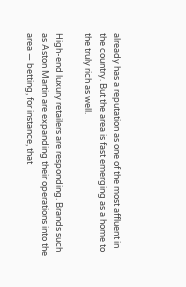already has a reputation as one of the most affluent in the country. But the area is fast emerging as a home to the truly rich as well.

High-end luxury retailers are responding. Brands such as Aston Martin are expanding their operations into the area — betting, for instance, that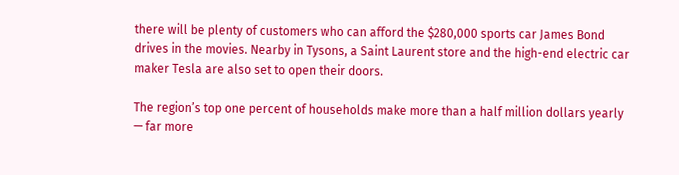there will be plenty of customers who can afford the $280,000 sports car James Bond drives in the movies. Nearby in Tysons, a Saint Laurent store and the high-end electric car maker Tesla are also set to open their doors.

The region’s top one percent of households make more than a half million dollars yearly — far more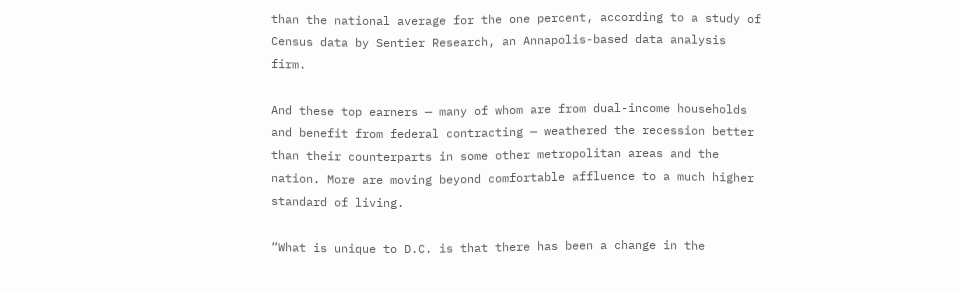than the national average for the one percent, according to a study of Census data by Sentier Research, an Annapolis-based data analysis firm.

And these top earners — many of whom are from dual-income households and benefit from federal contracting — weathered the recession better than their counterparts in some other metropolitan areas and the nation. More are moving beyond comfortable affluence to a much higher standard of living.

“What is unique to D.C. is that there has been a change in the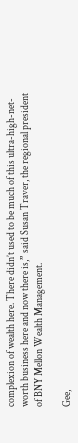complexion of wealth here. There didn’t used to be much of this ultra-high-net-worth business here and now there is,” said Susan Traver, the regional president of BNY Mellon Wealth Management.

Gee,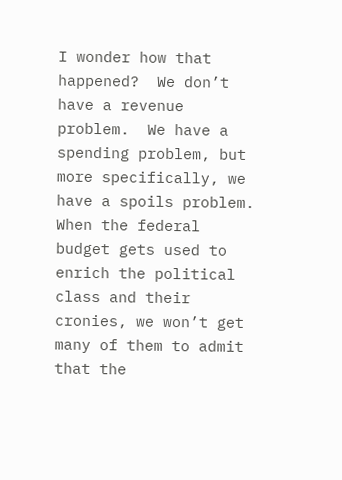I wonder how that happened?  We don’t have a revenue problem.  We have a spending problem, but more specifically, we have a spoils problem.  When the federal budget gets used to enrich the political class and their cronies, we won’t get many of them to admit that the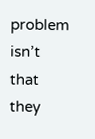problem isn’t that they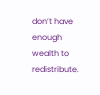don’t have enough wealth to redistribute.